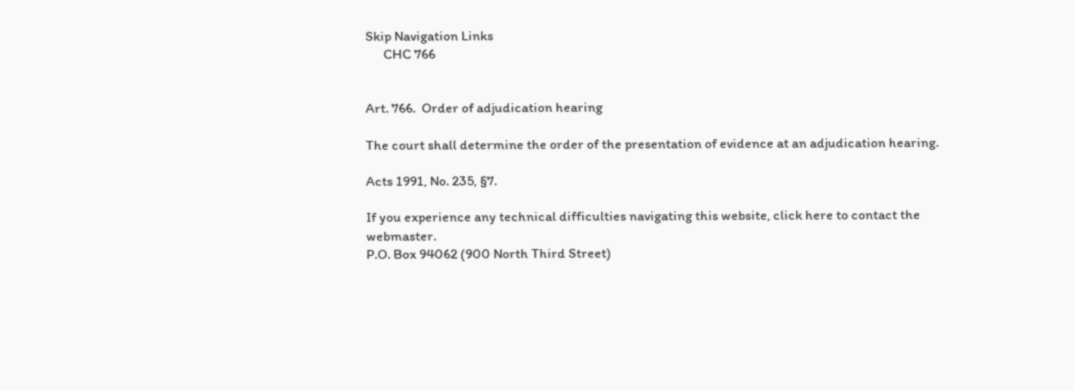Skip Navigation Links
      CHC 766


Art. 766.  Order of adjudication hearing

The court shall determine the order of the presentation of evidence at an adjudication hearing.

Acts 1991, No. 235, §7.

If you experience any technical difficulties navigating this website, click here to contact the webmaster.
P.O. Box 94062 (900 North Third Street)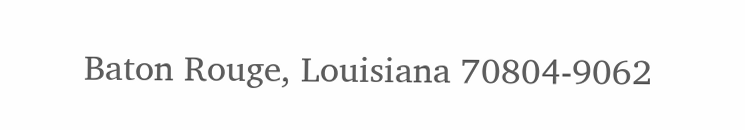Baton Rouge, Louisiana 70804-9062